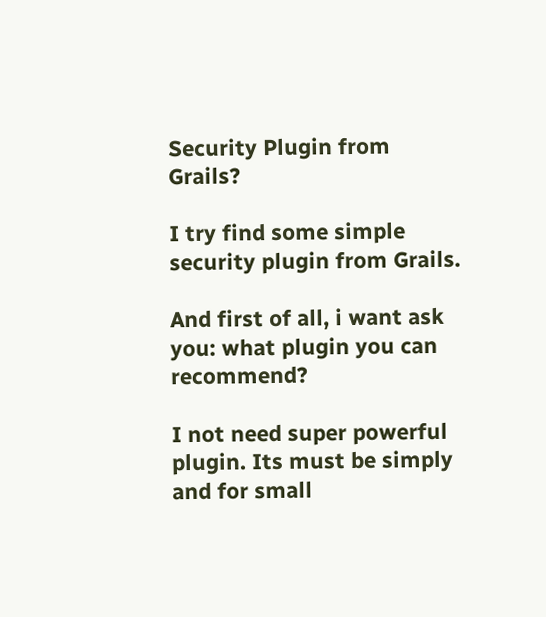Security Plugin from Grails?

I try find some simple security plugin from Grails.

And first of all, i want ask you: what plugin you can recommend?

I not need super powerful plugin. Its must be simply and for small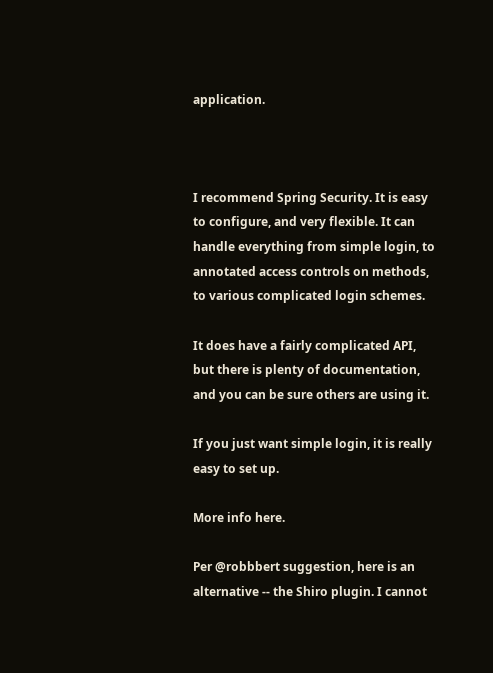application.



I recommend Spring Security. It is easy to configure, and very flexible. It can handle everything from simple login, to annotated access controls on methods, to various complicated login schemes.

It does have a fairly complicated API, but there is plenty of documentation, and you can be sure others are using it.

If you just want simple login, it is really easy to set up.

More info here.

Per @robbbert suggestion, here is an alternative -- the Shiro plugin. I cannot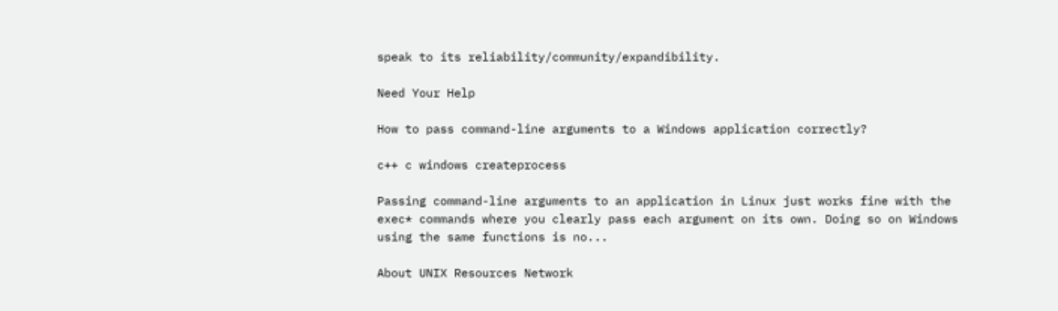speak to its reliability/community/expandibility.

Need Your Help

How to pass command-line arguments to a Windows application correctly?

c++ c windows createprocess

Passing command-line arguments to an application in Linux just works fine with the exec* commands where you clearly pass each argument on its own. Doing so on Windows using the same functions is no...

About UNIX Resources Network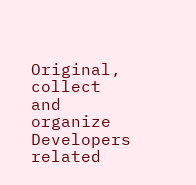Original, collect and organize Developers related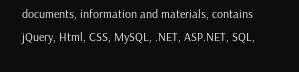documents, information and materials, contains jQuery, Html, CSS, MySQL, .NET, ASP.NET, SQL,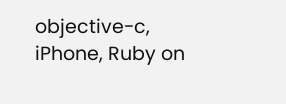objective-c, iPhone, Ruby on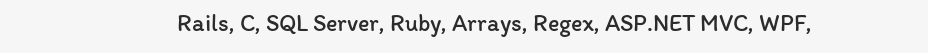Rails, C, SQL Server, Ruby, Arrays, Regex, ASP.NET MVC, WPF,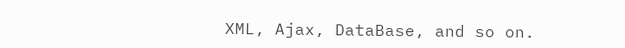XML, Ajax, DataBase, and so on.